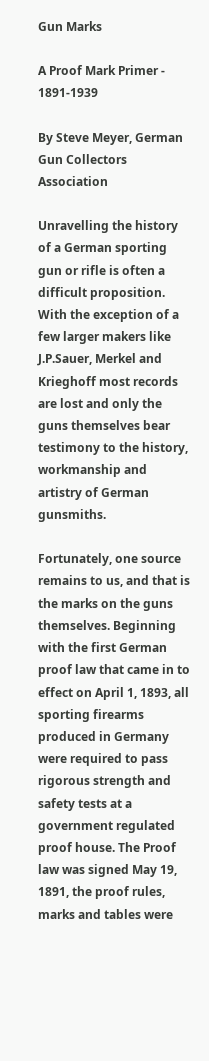Gun Marks

A Proof Mark Primer - 1891-1939

By Steve Meyer, German Gun Collectors Association

Unravelling the history of a German sporting gun or rifle is often a difficult proposition. With the exception of a few larger makers like J.P.Sauer, Merkel and Krieghoff most records are lost and only the guns themselves bear testimony to the history, workmanship and artistry of German gunsmiths.

Fortunately, one source remains to us, and that is the marks on the guns themselves. Beginning with the first German proof law that came in to effect on April 1, 1893, all sporting firearms produced in Germany were required to pass rigorous strength and safety tests at a government regulated proof house. The Proof law was signed May 19, 1891, the proof rules, marks and tables were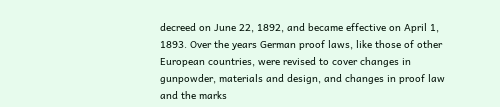decreed on June 22, 1892, and became effective on April 1, 1893. Over the years German proof laws, like those of other European countries, were revised to cover changes in gunpowder, materials and design, and changes in proof law and the marks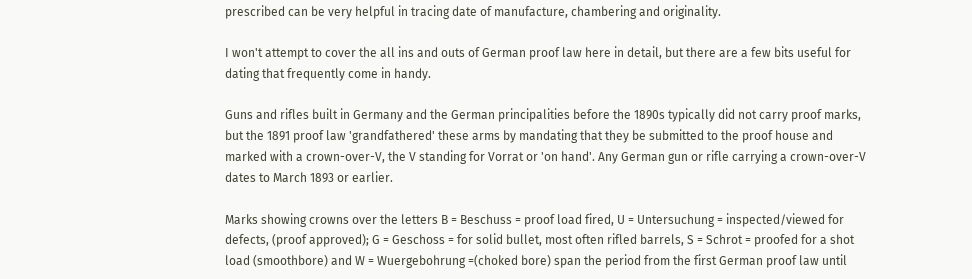prescribed can be very helpful in tracing date of manufacture, chambering and originality.

I won't attempt to cover the all ins and outs of German proof law here in detail, but there are a few bits useful for dating that frequently come in handy.

Guns and rifles built in Germany and the German principalities before the 1890s typically did not carry proof marks, but the 1891 proof law 'grandfathered' these arms by mandating that they be submitted to the proof house and marked with a crown-over-V, the V standing for Vorrat or 'on hand'. Any German gun or rifle carrying a crown-over-V dates to March 1893 or earlier.

Marks showing crowns over the letters B = Beschuss = proof load fired, U = Untersuchung = inspected/viewed for defects, (proof approved); G = Geschoss = for solid bullet, most often rifled barrels, S = Schrot = proofed for a shot load (smoothbore) and W = Wuergebohrung =(choked bore) span the period from the first German proof law until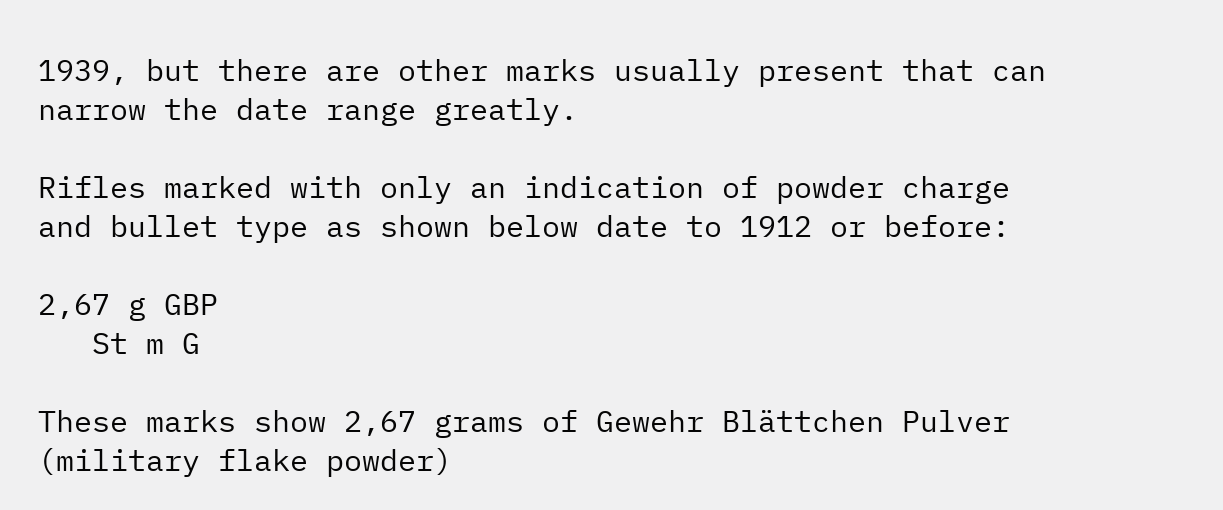1939, but there are other marks usually present that can narrow the date range greatly.

Rifles marked with only an indication of powder charge and bullet type as shown below date to 1912 or before:

2,67 g GBP
   St m G

These marks show 2,67 grams of Gewehr Blättchen Pulver (military flake powder)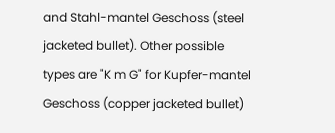and Stahl-mantel Geschoss (steel jacketed bullet). Other possible types are "K m G" for Kupfer-mantel Geschoss (copper jacketed bullet)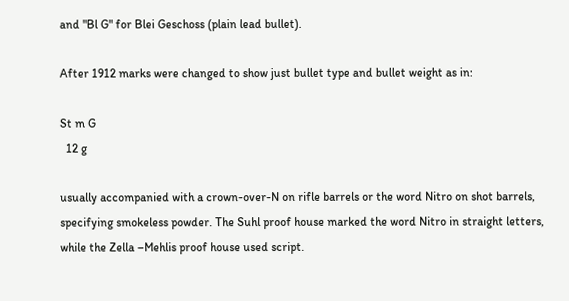and "Bl G" for Blei Geschoss (plain lead bullet).

After 1912 marks were changed to show just bullet type and bullet weight as in:

St m G
  12 g

usually accompanied with a crown-over-N on rifle barrels or the word Nitro on shot barrels, specifying smokeless powder. The Suhl proof house marked the word Nitro in straight letters, while the Zella –Mehlis proof house used script.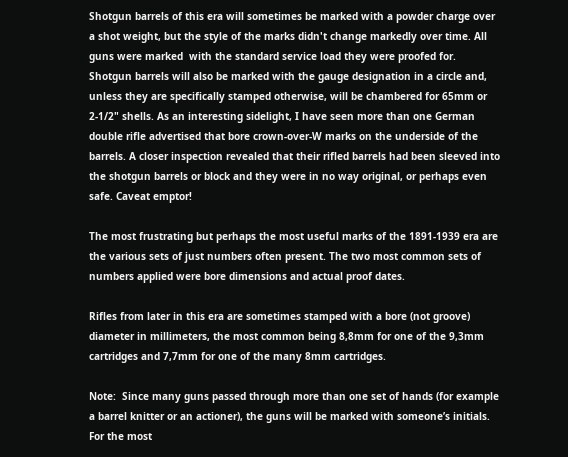Shotgun barrels of this era will sometimes be marked with a powder charge over a shot weight, but the style of the marks didn't change markedly over time. All guns were marked  with the standard service load they were proofed for. Shotgun barrels will also be marked with the gauge designation in a circle and, unless they are specifically stamped otherwise, will be chambered for 65mm or 2-1/2" shells. As an interesting sidelight, I have seen more than one German double rifle advertised that bore crown-over-W marks on the underside of the barrels. A closer inspection revealed that their rifled barrels had been sleeved into the shotgun barrels or block and they were in no way original, or perhaps even safe. Caveat emptor!

The most frustrating but perhaps the most useful marks of the 1891-1939 era are the various sets of just numbers often present. The two most common sets of numbers applied were bore dimensions and actual proof dates.

Rifles from later in this era are sometimes stamped with a bore (not groove) diameter in millimeters, the most common being 8,8mm for one of the 9,3mm cartridges and 7,7mm for one of the many 8mm cartridges.

Note:  Since many guns passed through more than one set of hands (for example a barrel knitter or an actioner), the guns will be marked with someone’s initials.  For the most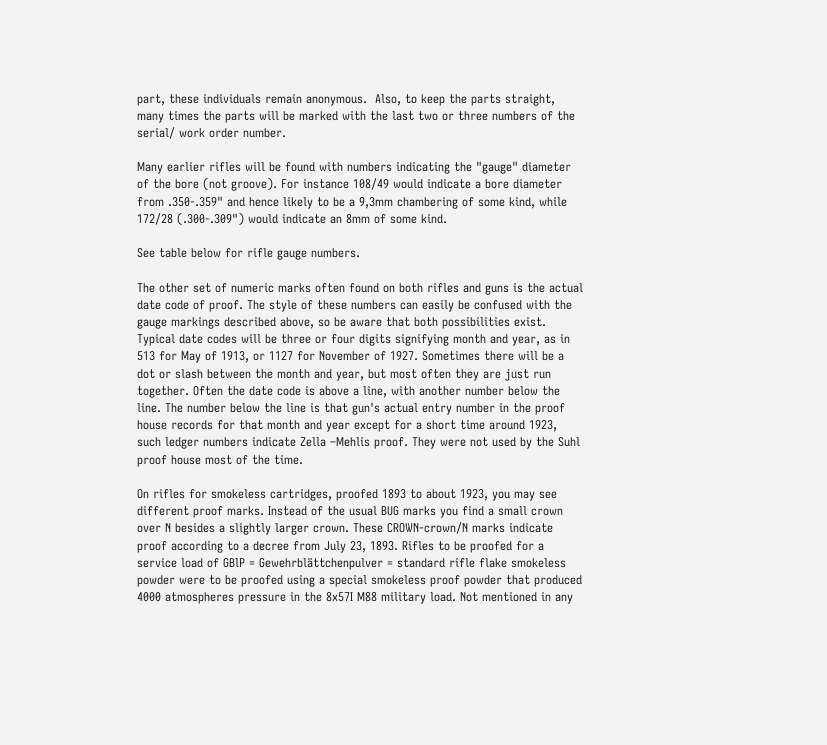part, these individuals remain anonymous.  Also, to keep the parts straight, many times the parts will be marked with the last two or three numbers of the serial/ work order number.

Many earlier rifles will be found with numbers indicating the "gauge" diameter of the bore (not groove). For instance 108/49 would indicate a bore diameter from .350-.359" and hence likely to be a 9,3mm chambering of some kind, while 172/28 (.300-.309") would indicate an 8mm of some kind.

See table below for rifle gauge numbers.

The other set of numeric marks often found on both rifles and guns is the actual date code of proof. The style of these numbers can easily be confused with the gauge markings described above, so be aware that both possibilities exist. Typical date codes will be three or four digits signifying month and year, as in 513 for May of 1913, or 1127 for November of 1927. Sometimes there will be a dot or slash between the month and year, but most often they are just run together. Often the date code is above a line, with another number below the line. The number below the line is that gun's actual entry number in the proof house records for that month and year except for a short time around 1923, such ledger numbers indicate Zella –Mehlis proof. They were not used by the Suhl proof house most of the time.

On rifles for smokeless cartridges, proofed 1893 to about 1923, you may see different proof marks. Instead of the usual BUG marks you find a small crown over N besides a slightly larger crown. These CROWN-crown/N marks indicate proof according to a decree from July 23, 1893. Rifles to be proofed for a service load of GBlP = Gewehrblättchenpulver = standard rifle flake smokeless powder were to be proofed using a special smokeless proof powder that produced 4000 atmospheres pressure in the 8x57I M88 military load. Not mentioned in any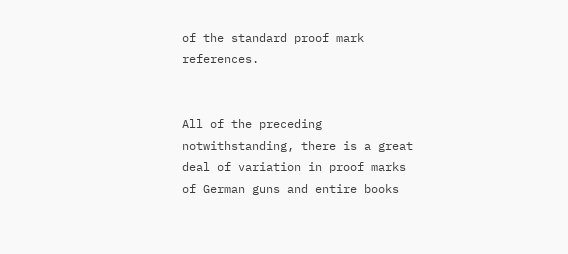of the standard proof mark references.


All of the preceding notwithstanding, there is a great deal of variation in proof marks of German guns and entire books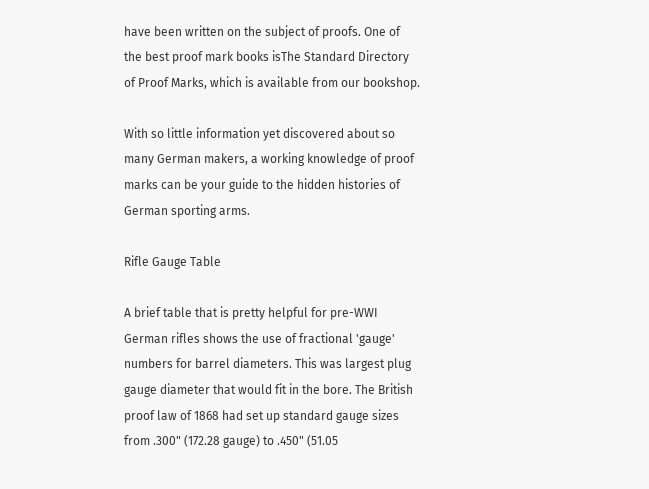have been written on the subject of proofs. One of the best proof mark books isThe Standard Directory of Proof Marks, which is available from our bookshop.

With so little information yet discovered about so many German makers, a working knowledge of proof marks can be your guide to the hidden histories of German sporting arms.

Rifle Gauge Table

A brief table that is pretty helpful for pre-WWI German rifles shows the use of fractional 'gauge' numbers for barrel diameters. This was largest plug gauge diameter that would fit in the bore. The British proof law of 1868 had set up standard gauge sizes from .300" (172.28 gauge) to .450" (51.05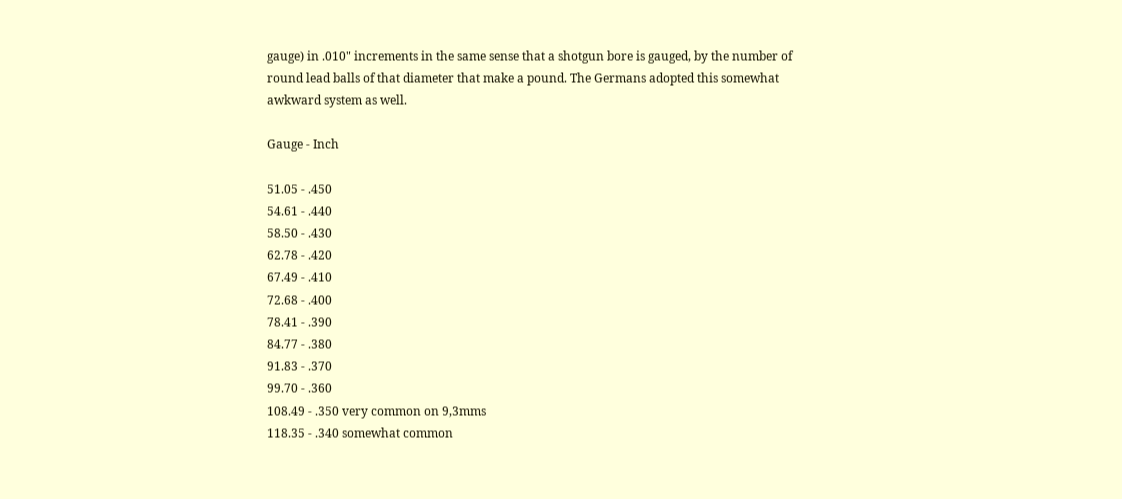gauge) in .010" increments in the same sense that a shotgun bore is gauged, by the number of round lead balls of that diameter that make a pound. The Germans adopted this somewhat awkward system as well.

Gauge - Inch

51.05 - .450
54.61 - .440
58.50 - .430
62.78 - .420
67.49 - .410
72.68 - .400
78.41 - .390
84.77 - .380
91.83 - .370
99.70 - .360
108.49 - .350 very common on 9,3mms
118.35 - .340 somewhat common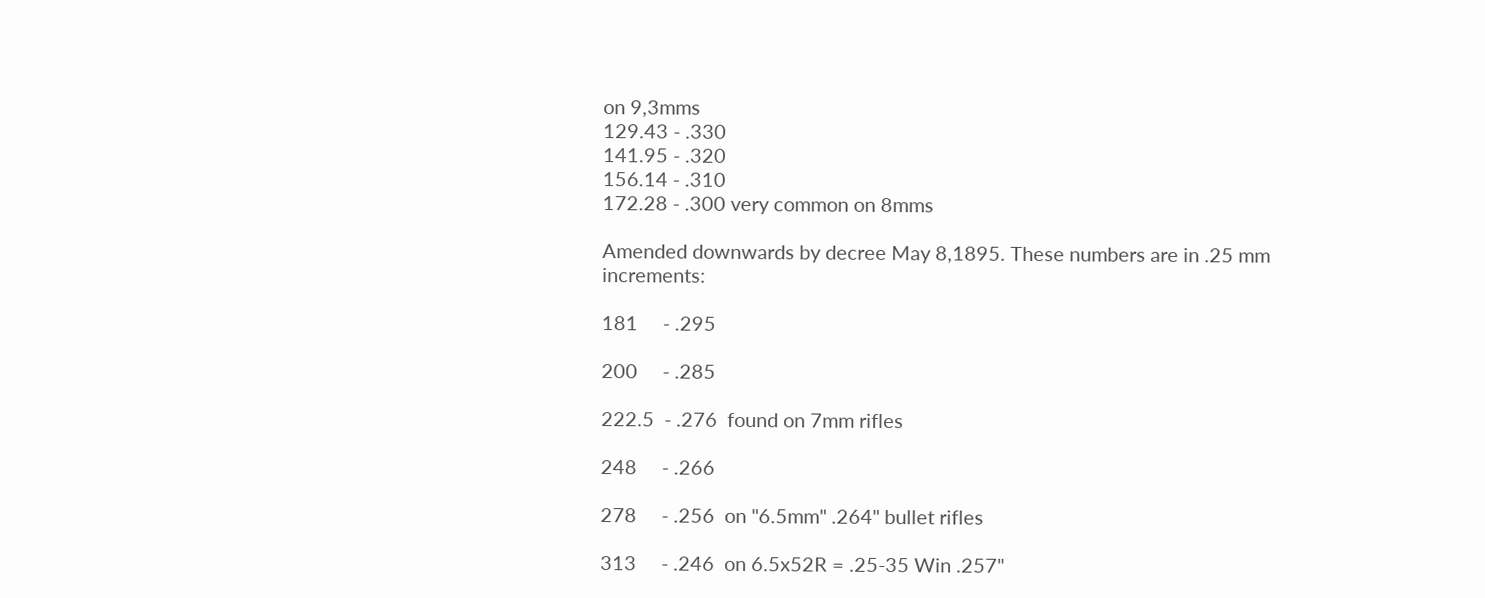on 9,3mms
129.43 - .330
141.95 - .320
156.14 - .310
172.28 - .300 very common on 8mms

Amended downwards by decree May 8,1895. These numbers are in .25 mm increments:

181     - .295

200     - .285

222.5  - .276  found on 7mm rifles

248     - .266

278     - .256  on "6.5mm" .264" bullet rifles

313     - .246  on 6.5x52R = .25-35 Win .257"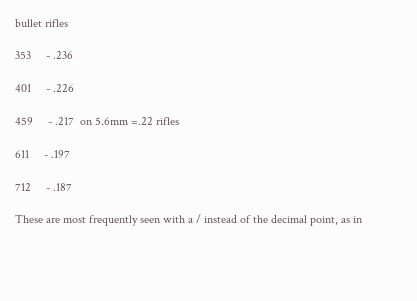bullet rifles

353     - .236

401     - .226

459     - .217  on 5.6mm =.22 rifles

611     - .197

712     - .187

These are most frequently seen with a / instead of the decimal point, as in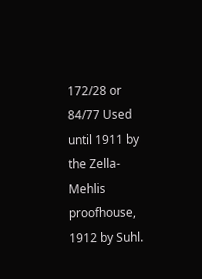172/28 or 84/77 Used until 1911 by the Zella-Mehlis proofhouse, 1912 by Suhl.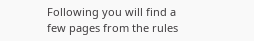Following you will find a few pages from the rules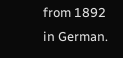from 1892 in German.